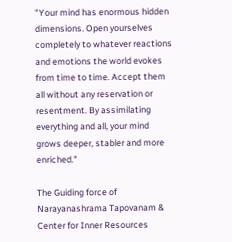"Your mind has enormous hidden dimensions. Open yourselves completely to whatever reactions and emotions the world evokes from time to time. Accept them all without any reservation or resentment. By assimilating everything and all, your mind grows deeper, stabler and more enriched."

The Guiding force of Narayanashrama Tapovanam & Center for Inner Resources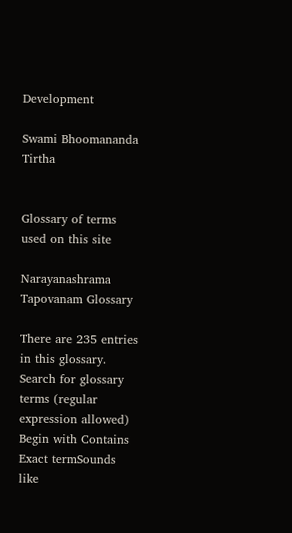Development

Swami Bhoomananda Tirtha


Glossary of terms used on this site

Narayanashrama Tapovanam Glossary

There are 235 entries in this glossary.
Search for glossary terms (regular expression allowed)
Begin with Contains Exact termSounds like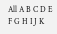All A B C D E F G H I J K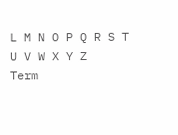L M N O P Q R S T U V W X Y Z
Term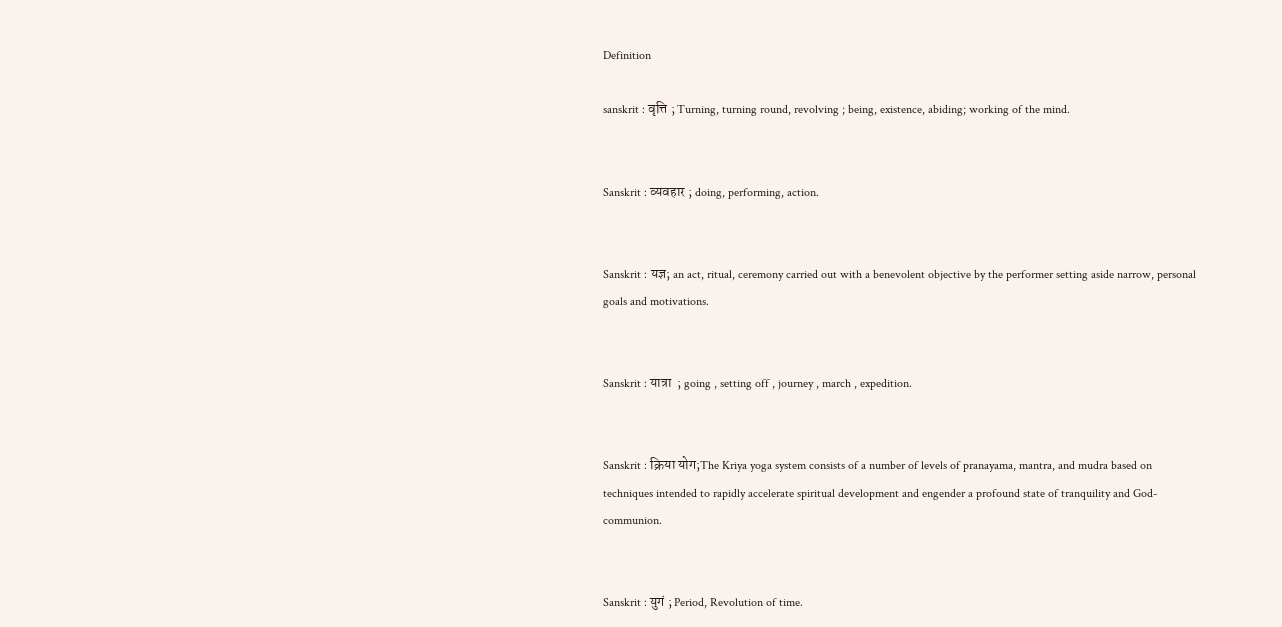Definition

sanskrit : वृत्ति ; Turning, turning round, revolving ; being, existence, abiding; working of the mind.


Sanskrit : व्यवहार ; doing, performing, action.


Sanskrit : यज्ञ; an act, ritual, ceremony carried out with a benevolent objective by the performer setting aside narrow, personal goals and motivations.


Sanskrit : यात्रा  ; going , setting off , journey , march , expedition.


Sanskrit : क्रिया योग;The Kriya yoga system consists of a number of levels of pranayama, mantra, and mudra based on techniques intended to rapidly accelerate spiritual development and engender a profound state of tranquility and God-communion.


Sanskrit : युगं ; Period, Revolution of time.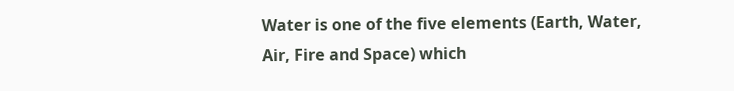Water is one of the five elements (Earth, Water, Air, Fire and Space) which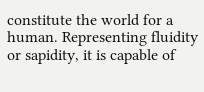constitute the world for a human. Representing fluidity or sapidity, it is capable of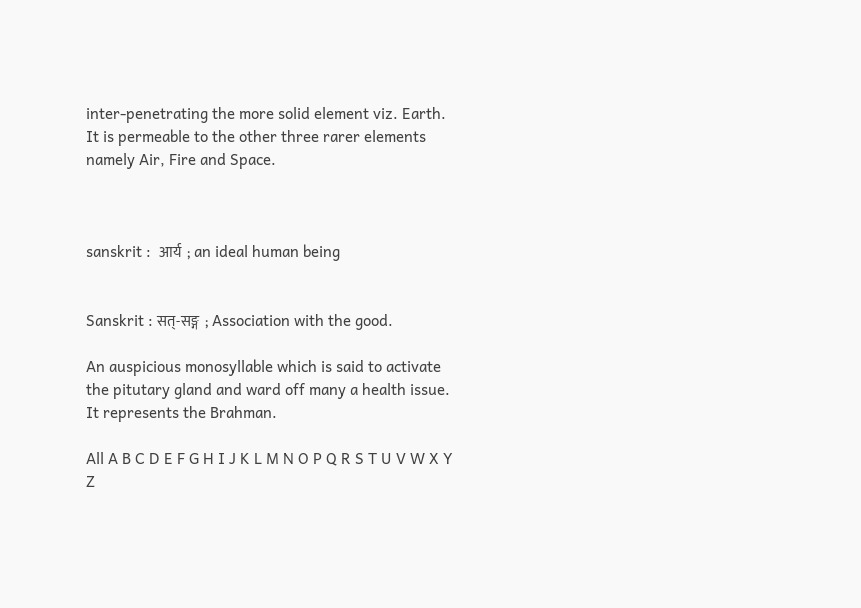inter-penetrating the more solid element viz. Earth. It is permeable to the other three rarer elements namely Air, Fire and Space.



sanskrit :  आर्य  ; an ideal human being


Sanskrit : सत्-सङ्ग  ; Association with the good.

An auspicious monosyllable which is said to activate the pitutary gland and ward off many a health issue. It represents the Brahman.

All A B C D E F G H I J K L M N O P Q R S T U V W X Y Z